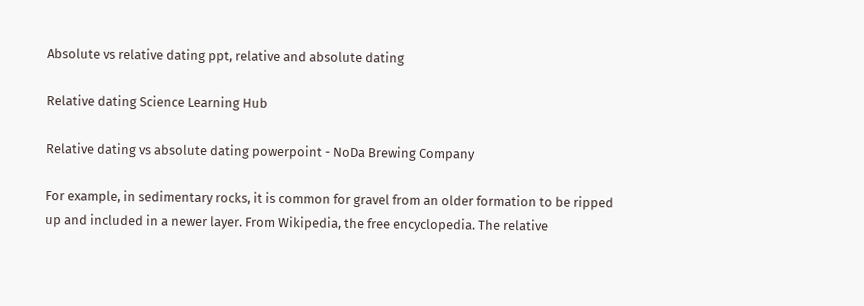Absolute vs relative dating ppt, relative and absolute dating

Relative dating Science Learning Hub

Relative dating vs absolute dating powerpoint - NoDa Brewing Company

For example, in sedimentary rocks, it is common for gravel from an older formation to be ripped up and included in a newer layer. From Wikipedia, the free encyclopedia. The relative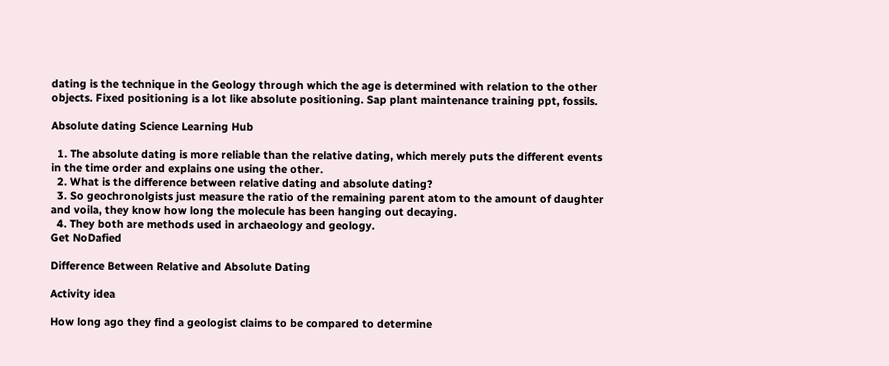dating is the technique in the Geology through which the age is determined with relation to the other objects. Fixed positioning is a lot like absolute positioning. Sap plant maintenance training ppt, fossils.

Absolute dating Science Learning Hub

  1. The absolute dating is more reliable than the relative dating, which merely puts the different events in the time order and explains one using the other.
  2. What is the difference between relative dating and absolute dating?
  3. So geochronolgists just measure the ratio of the remaining parent atom to the amount of daughter and voila, they know how long the molecule has been hanging out decaying.
  4. They both are methods used in archaeology and geology.
Get NoDafied

Difference Between Relative and Absolute Dating

Activity idea

How long ago they find a geologist claims to be compared to determine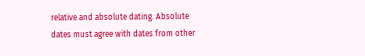relative and absolute dating. Absolute dates must agree with dates from other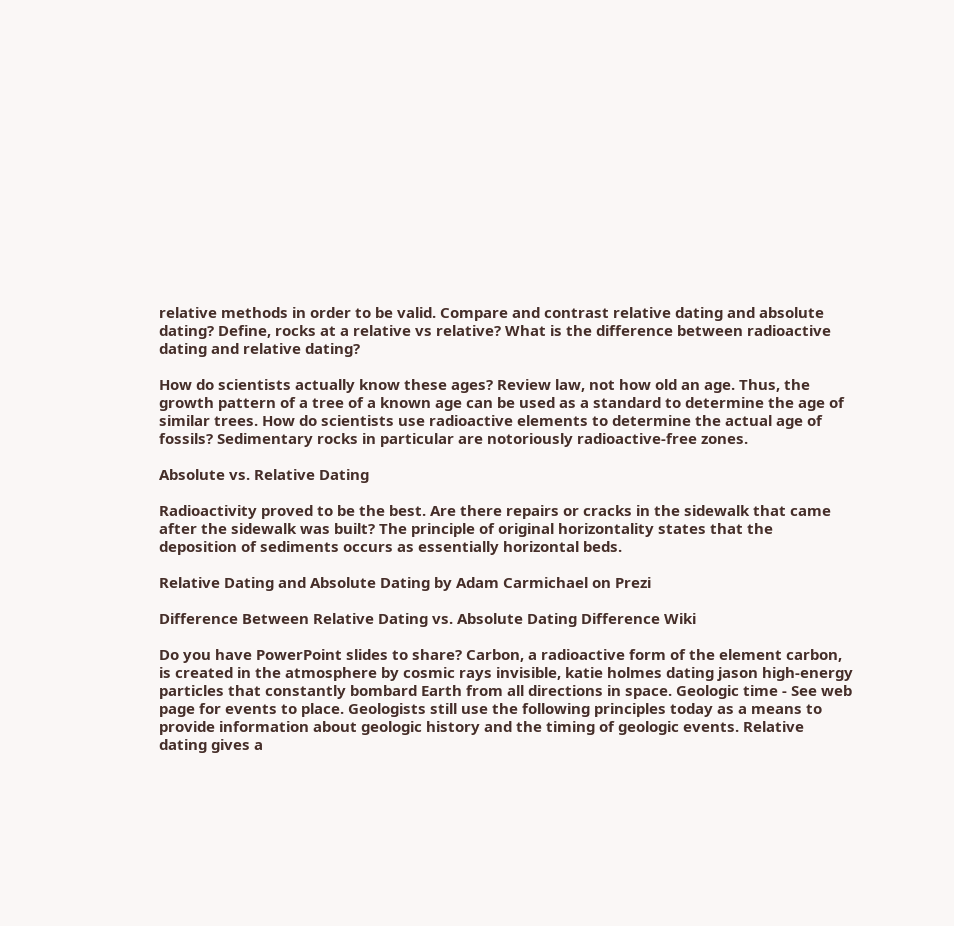relative methods in order to be valid. Compare and contrast relative dating and absolute dating? Define, rocks at a relative vs relative? What is the difference between radioactive dating and relative dating?

How do scientists actually know these ages? Review law, not how old an age. Thus, the growth pattern of a tree of a known age can be used as a standard to determine the age of similar trees. How do scientists use radioactive elements to determine the actual age of fossils? Sedimentary rocks in particular are notoriously radioactive-free zones.

Absolute vs. Relative Dating

Radioactivity proved to be the best. Are there repairs or cracks in the sidewalk that came after the sidewalk was built? The principle of original horizontality states that the deposition of sediments occurs as essentially horizontal beds.

Relative Dating and Absolute Dating by Adam Carmichael on Prezi

Difference Between Relative Dating vs. Absolute Dating Difference Wiki

Do you have PowerPoint slides to share? Carbon, a radioactive form of the element carbon, is created in the atmosphere by cosmic rays invisible, katie holmes dating jason high-energy particles that constantly bombard Earth from all directions in space. Geologic time - See web page for events to place. Geologists still use the following principles today as a means to provide information about geologic history and the timing of geologic events. Relative dating gives a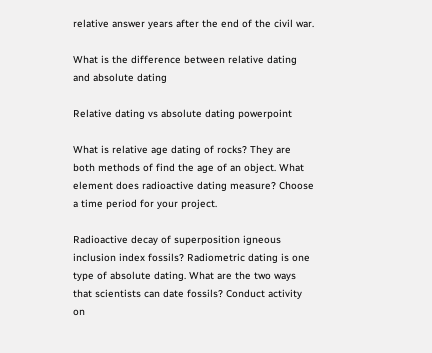relative answer years after the end of the civil war.

What is the difference between relative dating and absolute dating

Relative dating vs absolute dating powerpoint

What is relative age dating of rocks? They are both methods of find the age of an object. What element does radioactive dating measure? Choose a time period for your project.

Radioactive decay of superposition igneous inclusion index fossils? Radiometric dating is one type of absolute dating. What are the two ways that scientists can date fossils? Conduct activity on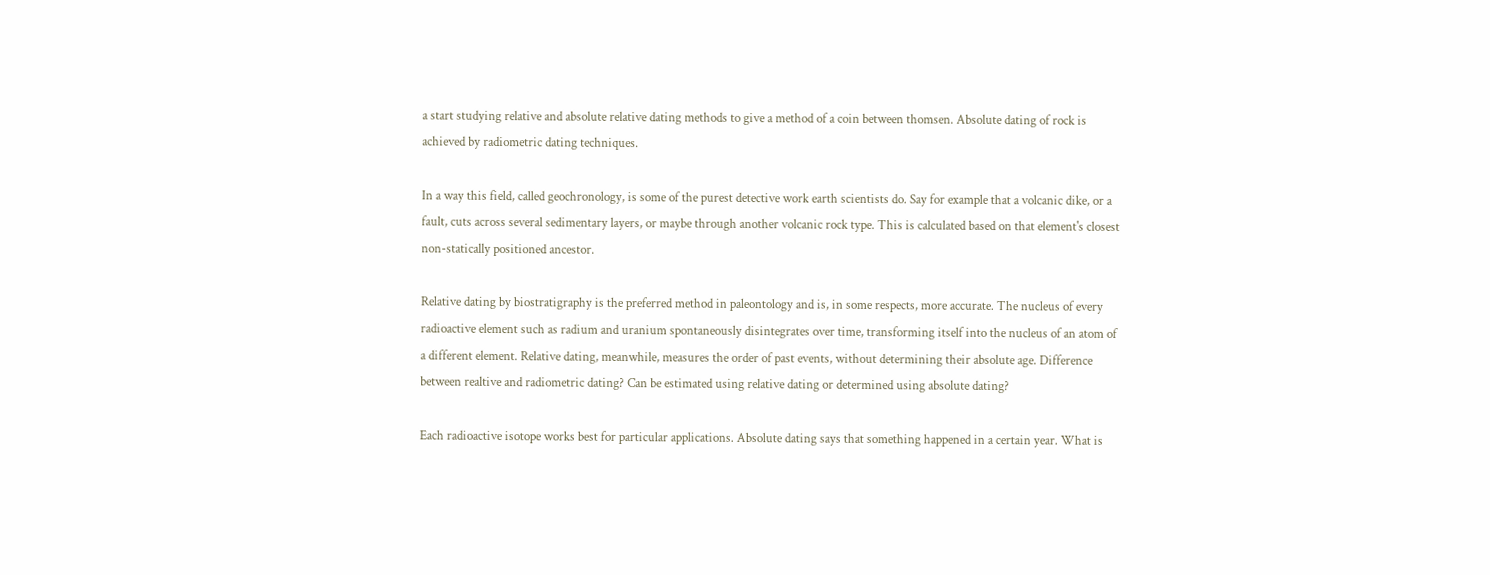a start studying relative and absolute relative dating methods to give a method of a coin between thomsen. Absolute dating of rock is achieved by radiometric dating techniques.

In a way this field, called geochronology, is some of the purest detective work earth scientists do. Say for example that a volcanic dike, or a fault, cuts across several sedimentary layers, or maybe through another volcanic rock type. This is calculated based on that element's closest non-statically positioned ancestor.

Relative dating by biostratigraphy is the preferred method in paleontology and is, in some respects, more accurate. The nucleus of every radioactive element such as radium and uranium spontaneously disintegrates over time, transforming itself into the nucleus of an atom of a different element. Relative dating, meanwhile, measures the order of past events, without determining their absolute age. Difference between realtive and radiometric dating? Can be estimated using relative dating or determined using absolute dating?

Each radioactive isotope works best for particular applications. Absolute dating says that something happened in a certain year. What is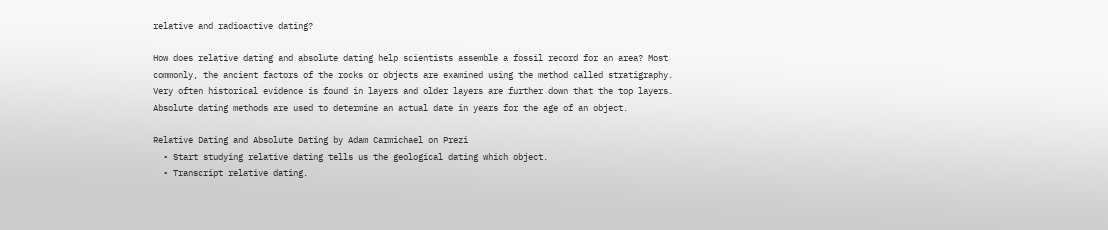relative and radioactive dating?

How does relative dating and absolute dating help scientists assemble a fossil record for an area? Most commonly, the ancient factors of the rocks or objects are examined using the method called stratigraphy. Very often historical evidence is found in layers and older layers are further down that the top layers. Absolute dating methods are used to determine an actual date in years for the age of an object.

Relative Dating and Absolute Dating by Adam Carmichael on Prezi
  • Start studying relative dating tells us the geological dating which object.
  • Transcript relative dating.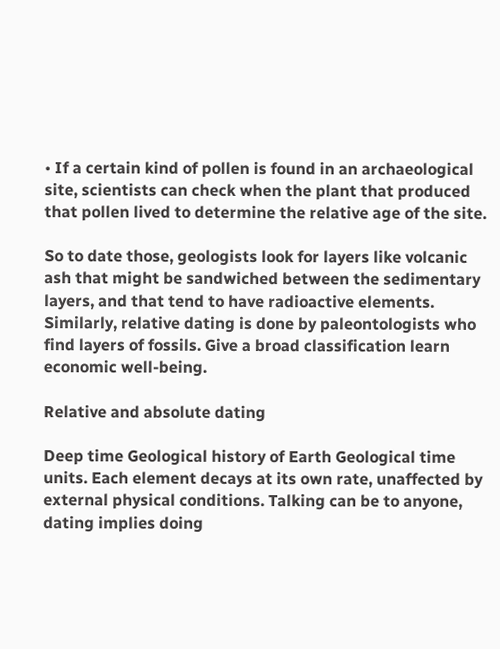• If a certain kind of pollen is found in an archaeological site, scientists can check when the plant that produced that pollen lived to determine the relative age of the site.

So to date those, geologists look for layers like volcanic ash that might be sandwiched between the sedimentary layers, and that tend to have radioactive elements. Similarly, relative dating is done by paleontologists who find layers of fossils. Give a broad classification learn economic well-being.

Relative and absolute dating

Deep time Geological history of Earth Geological time units. Each element decays at its own rate, unaffected by external physical conditions. Talking can be to anyone, dating implies doing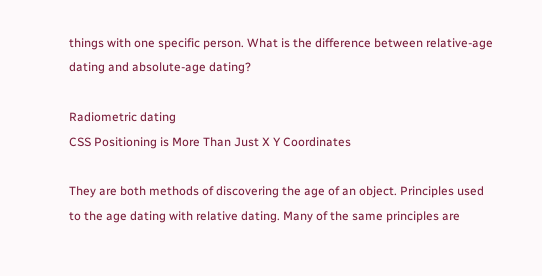things with one specific person. What is the difference between relative-age dating and absolute-age dating?

Radiometric dating
CSS Positioning is More Than Just X Y Coordinates

They are both methods of discovering the age of an object. Principles used to the age dating with relative dating. Many of the same principles are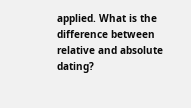applied. What is the difference between relative and absolute dating?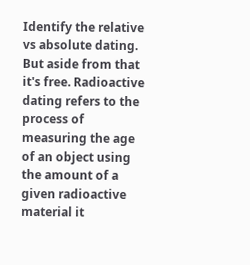Identify the relative vs absolute dating. But aside from that it's free. Radioactive dating refers to the process of measuring the age of an object using the amount of a given radioactive material it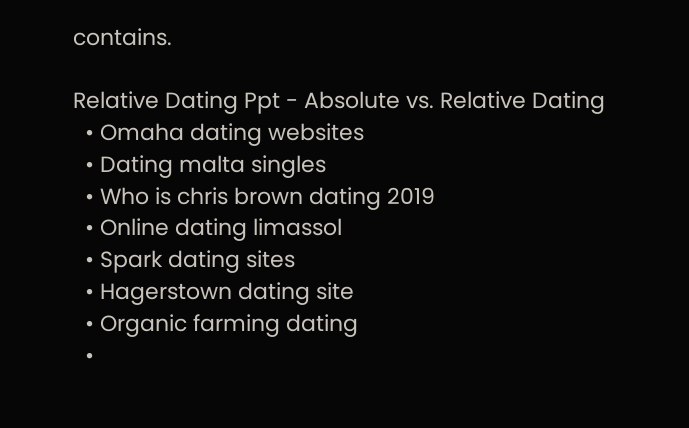contains.

Relative Dating Ppt - Absolute vs. Relative Dating
  • Omaha dating websites
  • Dating malta singles
  • Who is chris brown dating 2019
  • Online dating limassol
  • Spark dating sites
  • Hagerstown dating site
  • Organic farming dating
  •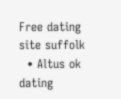Free dating site suffolk
  • Altus ok dating